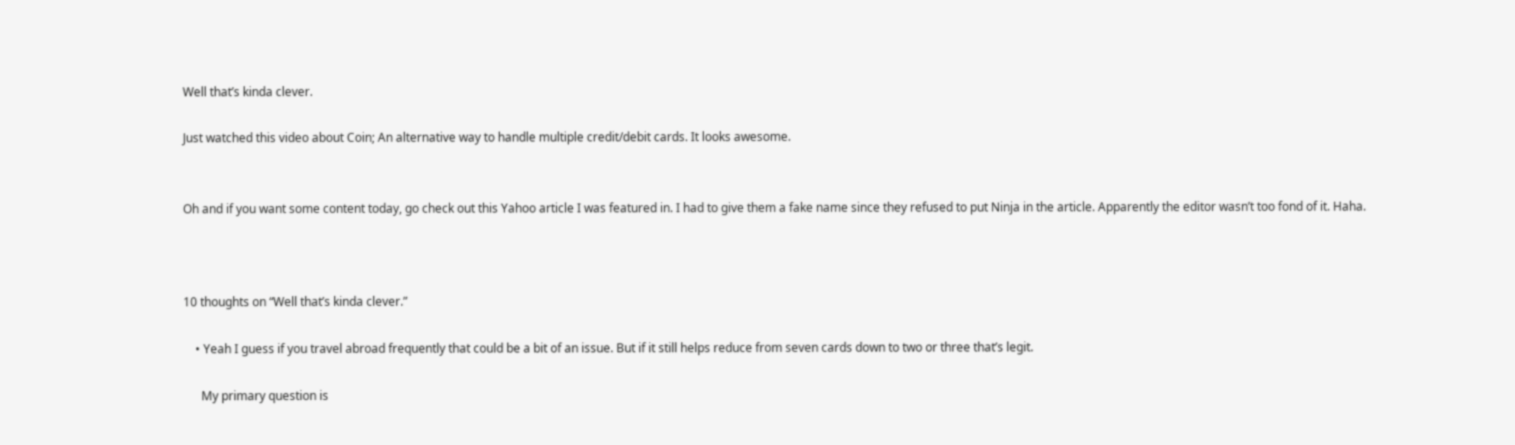Well that’s kinda clever.

Just watched this video about Coin; An alternative way to handle multiple credit/debit cards. It looks awesome.


Oh and if you want some content today, go check out this Yahoo article I was featured in. I had to give them a fake name since they refused to put Ninja in the article. Apparently the editor wasn’t too fond of it. Haha.



10 thoughts on “Well that’s kinda clever.”

    • Yeah I guess if you travel abroad frequently that could be a bit of an issue. But if it still helps reduce from seven cards down to two or three that’s legit.

      My primary question is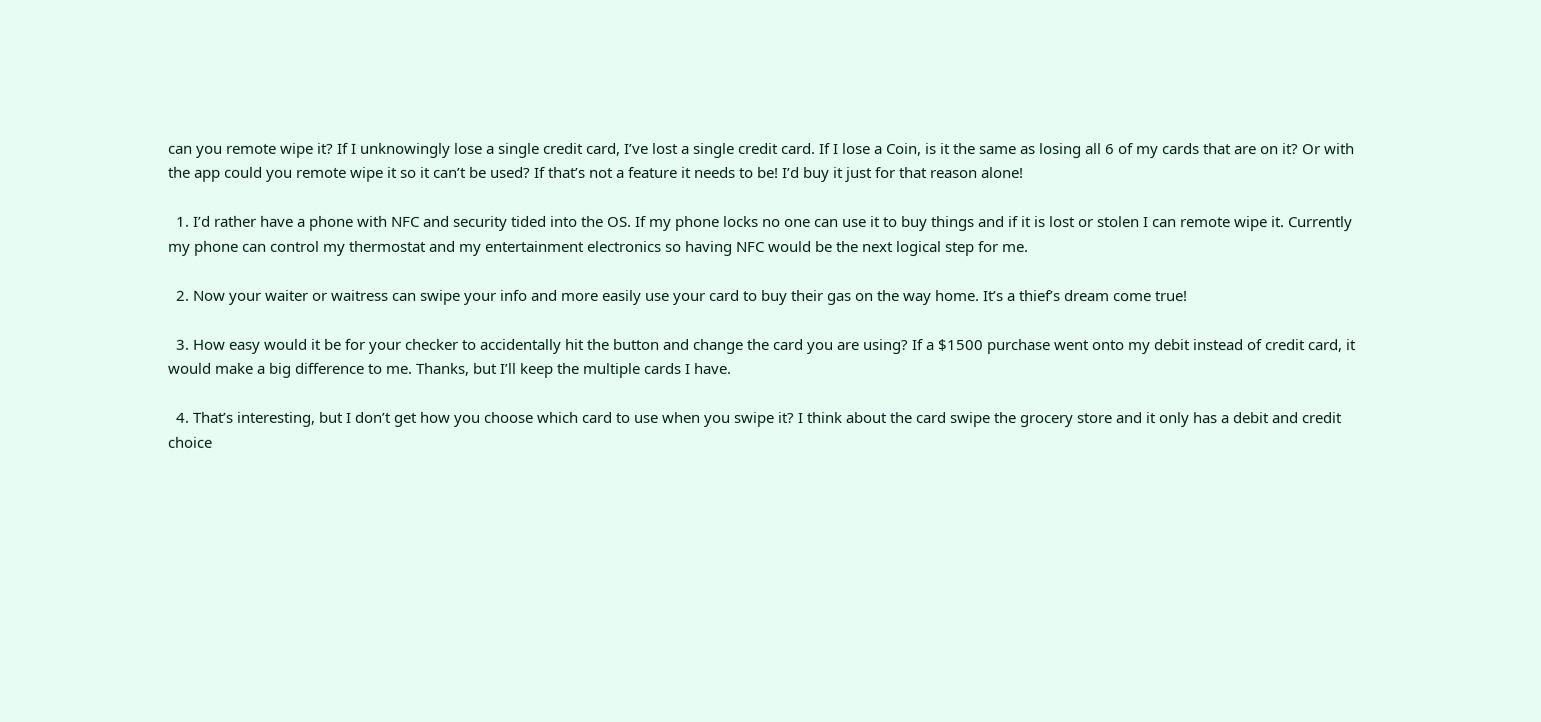can you remote wipe it? If I unknowingly lose a single credit card, I’ve lost a single credit card. If I lose a Coin, is it the same as losing all 6 of my cards that are on it? Or with the app could you remote wipe it so it can’t be used? If that’s not a feature it needs to be! I’d buy it just for that reason alone!

  1. I’d rather have a phone with NFC and security tided into the OS. If my phone locks no one can use it to buy things and if it is lost or stolen I can remote wipe it. Currently my phone can control my thermostat and my entertainment electronics so having NFC would be the next logical step for me.

  2. Now your waiter or waitress can swipe your info and more easily use your card to buy their gas on the way home. It’s a thief’s dream come true!

  3. How easy would it be for your checker to accidentally hit the button and change the card you are using? If a $1500 purchase went onto my debit instead of credit card, it would make a big difference to me. Thanks, but I’ll keep the multiple cards I have.

  4. That’s interesting, but I don’t get how you choose which card to use when you swipe it? I think about the card swipe the grocery store and it only has a debit and credit choice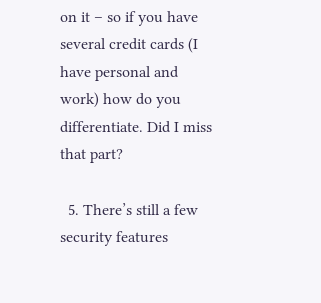on it – so if you have several credit cards (I have personal and work) how do you differentiate. Did I miss that part?

  5. There’s still a few security features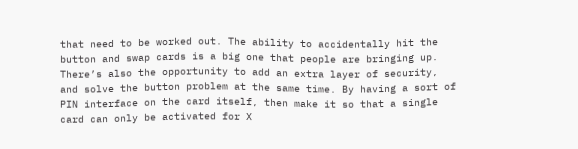that need to be worked out. The ability to accidentally hit the button and swap cards is a big one that people are bringing up. There’s also the opportunity to add an extra layer of security, and solve the button problem at the same time. By having a sort of PIN interface on the card itself, then make it so that a single card can only be activated for X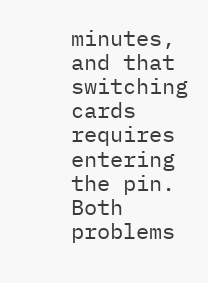minutes, and that switching cards requires entering the pin. Both problems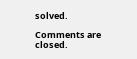solved.

Comments are closed.